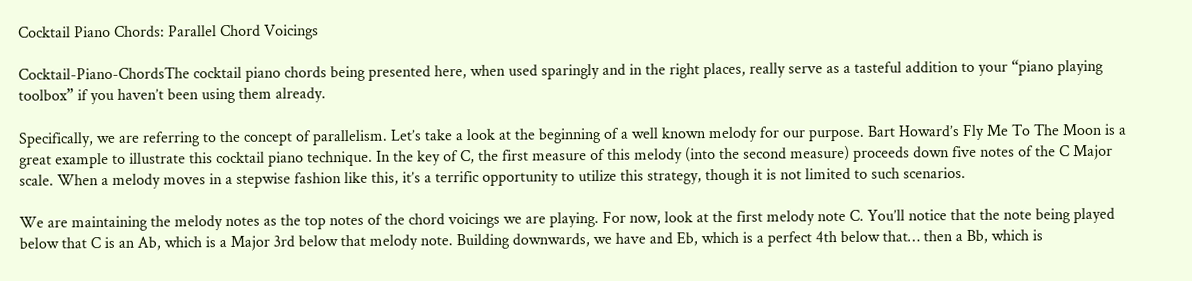Cocktail Piano Chords: Parallel Chord Voicings

Cocktail-Piano-ChordsThe cocktail piano chords being presented here, when used sparingly and in the right places, really serve as a tasteful addition to your “piano playing toolbox” if you haven’t been using them already.

Specifically, we are referring to the concept of parallelism. Let’s take a look at the beginning of a well known melody for our purpose. Bart Howard’s Fly Me To The Moon is a great example to illustrate this cocktail piano technique. In the key of C, the first measure of this melody (into the second measure) proceeds down five notes of the C Major scale. When a melody moves in a stepwise fashion like this, it’s a terrific opportunity to utilize this strategy, though it is not limited to such scenarios.

We are maintaining the melody notes as the top notes of the chord voicings we are playing. For now, look at the first melody note C. You’ll notice that the note being played below that C is an Ab, which is a Major 3rd below that melody note. Building downwards, we have and Eb, which is a perfect 4th below that… then a Bb, which is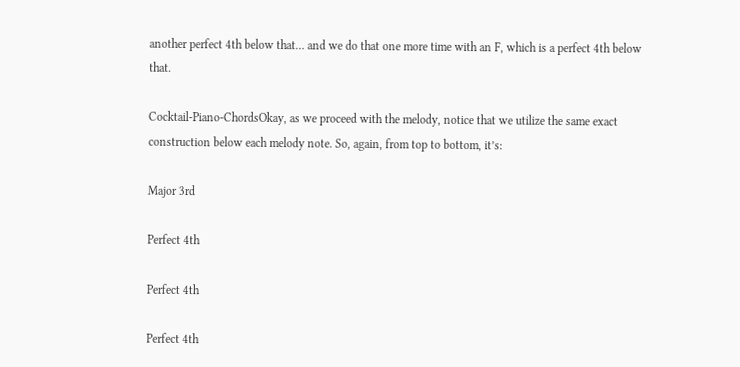another perfect 4th below that… and we do that one more time with an F, which is a perfect 4th below that.

Cocktail-Piano-ChordsOkay, as we proceed with the melody, notice that we utilize the same exact construction below each melody note. So, again, from top to bottom, it’s:

Major 3rd

Perfect 4th

Perfect 4th

Perfect 4th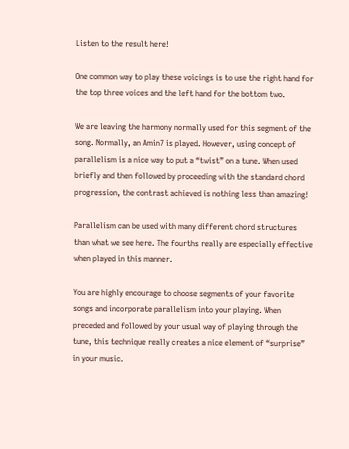Listen to the result here!

One common way to play these voicings is to use the right hand for the top three voices and the left hand for the bottom two.

We are leaving the harmony normally used for this segment of the song. Normally, an Amin7 is played. However, using concept of parallelism is a nice way to put a “twist” on a tune. When used briefly and then followed by proceeding with the standard chord progression, the contrast achieved is nothing less than amazing!

Parallelism can be used with many different chord structures than what we see here. The fourths really are especially effective when played in this manner.

You are highly encourage to choose segments of your favorite songs and incorporate parallelism into your playing. When preceded and followed by your usual way of playing through the tune, this technique really creates a nice element of “surprise” in your music.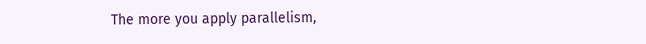The more you apply parallelism,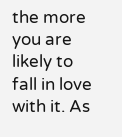the more you are likely to fall in love with it. As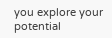you explore your potential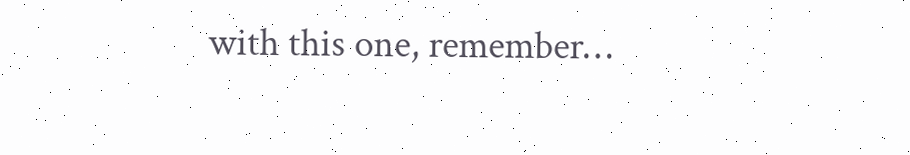with this one, remember…